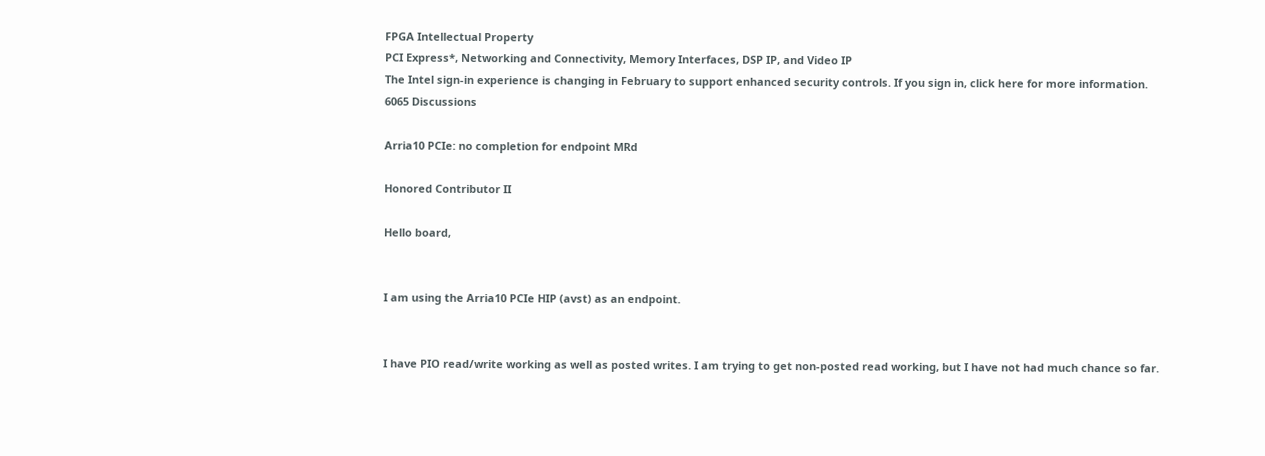FPGA Intellectual Property
PCI Express*, Networking and Connectivity, Memory Interfaces, DSP IP, and Video IP
The Intel sign-in experience is changing in February to support enhanced security controls. If you sign in, click here for more information.
6065 Discussions

Arria10 PCIe: no completion for endpoint MRd

Honored Contributor II

Hello board,


I am using the Arria10 PCIe HIP (avst) as an endpoint.


I have PIO read/write working as well as posted writes. I am trying to get non-posted read working, but I have not had much chance so far.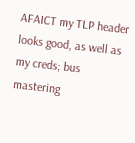AFAICT my TLP header looks good, as well as my creds; bus mastering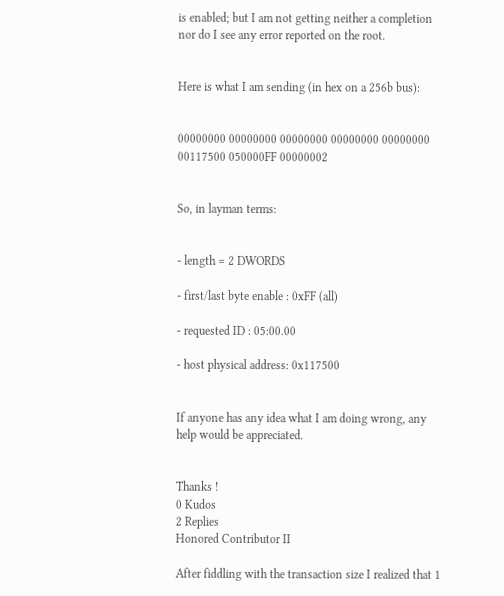is enabled; but I am not getting neither a completion nor do I see any error reported on the root.


Here is what I am sending (in hex on a 256b bus):


00000000 00000000 00000000 00000000 00000000 00117500 050000FF 00000002


So, in layman terms:


- length = 2 DWORDS

- first/last byte enable : 0xFF (all)

- requested ID : 05:00.00

- host physical address: 0x117500


If anyone has any idea what I am doing wrong, any help would be appreciated.


Thanks !
0 Kudos
2 Replies
Honored Contributor II

After fiddling with the transaction size I realized that 1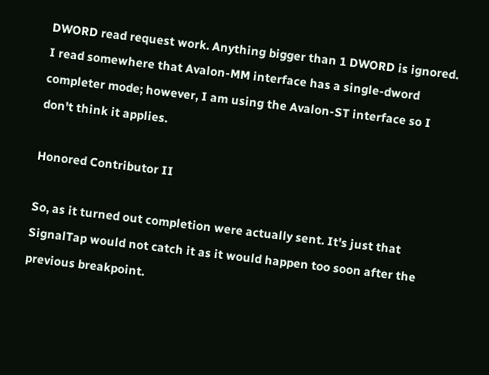DWORD read request work. Anything bigger than 1 DWORD is ignored. I read somewhere that Avalon-MM interface has a single-dword completer mode; however, I am using the Avalon-ST interface so I don't think it applies.

Honored Contributor II

So, as it turned out completion were actually sent. It's just that SignalTap would not catch it as it would happen too soon after the previous breakpoint.